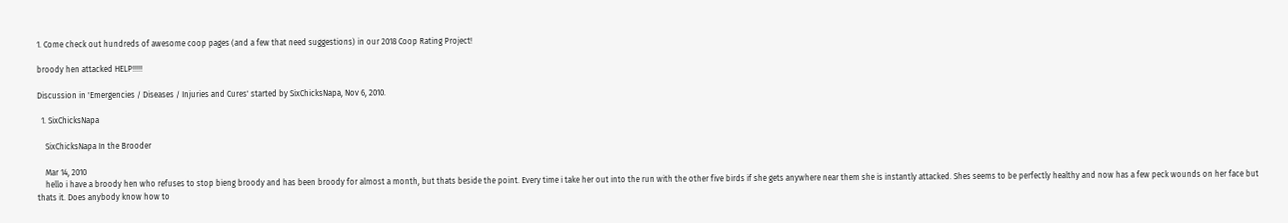1. Come check out hundreds of awesome coop pages (and a few that need suggestions) in our 2018 Coop Rating Project!

broody hen attacked HELP!!!!!

Discussion in 'Emergencies / Diseases / Injuries and Cures' started by SixChicksNapa, Nov 6, 2010.

  1. SixChicksNapa

    SixChicksNapa In the Brooder

    Mar 14, 2010
    hello i have a broody hen who refuses to stop bieng broody and has been broody for almost a month, but thats beside the point. Every time i take her out into the run with the other five birds if she gets anywhere near them she is instantly attacked. Shes seems to be perfectly healthy and now has a few peck wounds on her face but thats it. Does anybody know how to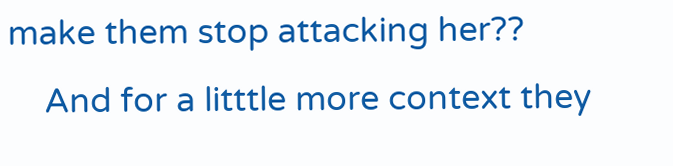make them stop attacking her??
    And for a litttle more context they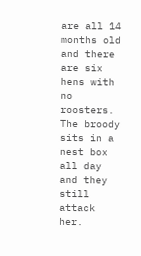are all 14 months old and there are six hens with no roosters. The broody sits in a nest box all day and they still attack her.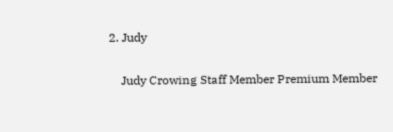2. Judy

    Judy Crowing Staff Member Premium Member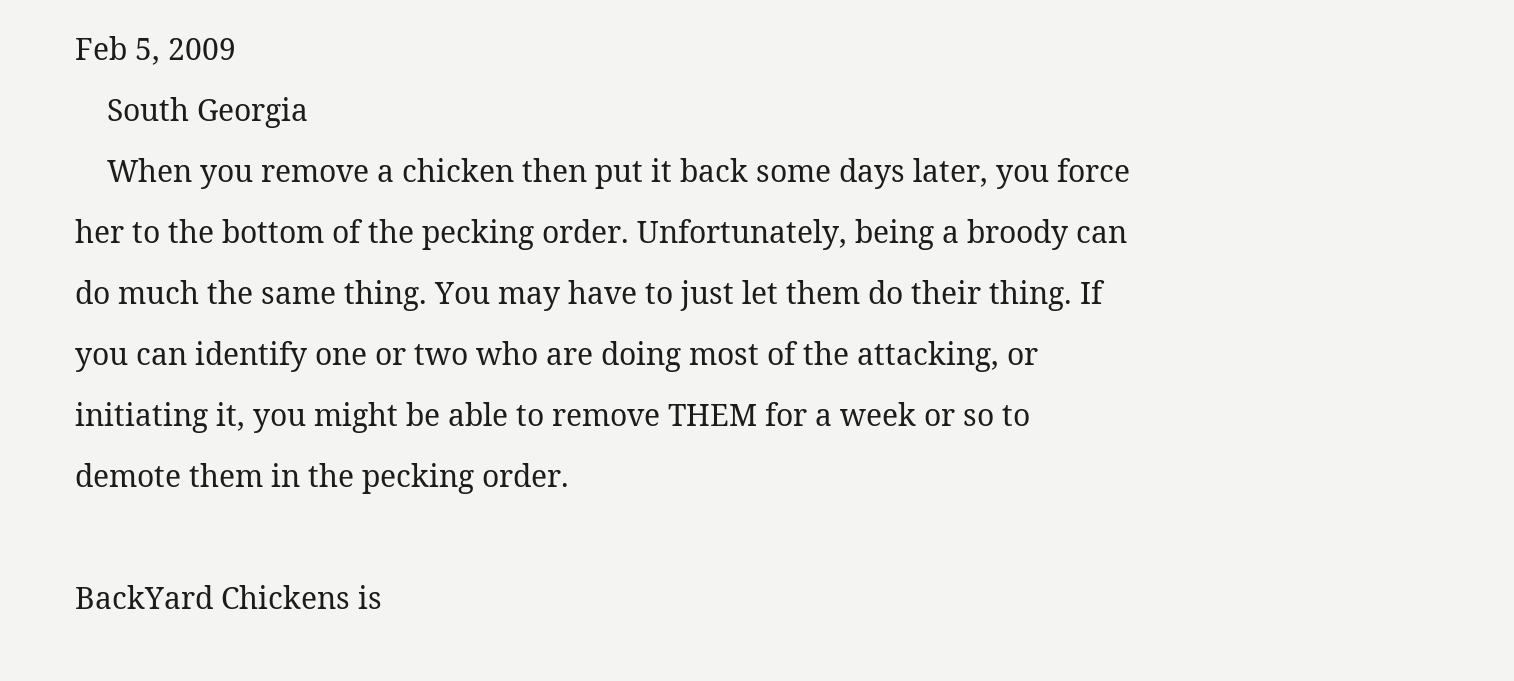Feb 5, 2009
    South Georgia
    When you remove a chicken then put it back some days later, you force her to the bottom of the pecking order. Unfortunately, being a broody can do much the same thing. You may have to just let them do their thing. If you can identify one or two who are doing most of the attacking, or initiating it, you might be able to remove THEM for a week or so to demote them in the pecking order.

BackYard Chickens is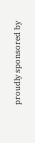proudly sponsored by